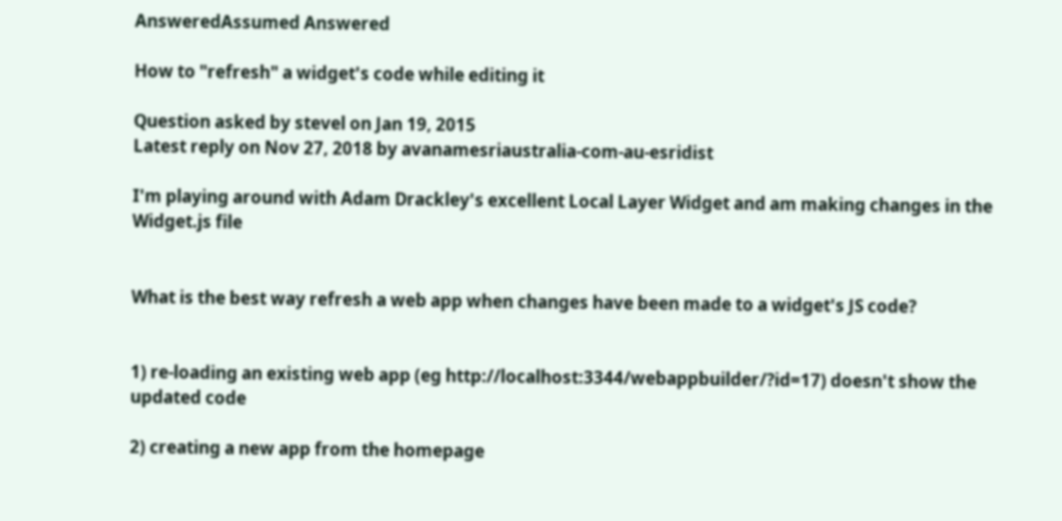AnsweredAssumed Answered

How to "refresh" a widget's code while editing it

Question asked by stevel on Jan 19, 2015
Latest reply on Nov 27, 2018 by avanamesriaustralia-com-au-esridist

I'm playing around with Adam Drackley's excellent Local Layer Widget and am making changes in the Widget.js file


What is the best way refresh a web app when changes have been made to a widget's JS code?


1) re-loading an existing web app (eg http://localhost:3344/webappbuilder/?id=17) doesn't show the updated code

2) creating a new app from the homepage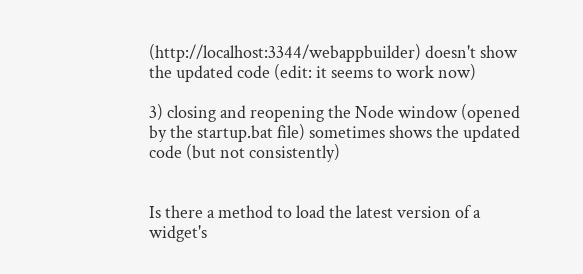(http://localhost:3344/webappbuilder) doesn't show the updated code (edit: it seems to work now)

3) closing and reopening the Node window (opened by the startup.bat file) sometimes shows the updated code (but not consistently)


Is there a method to load the latest version of a widget's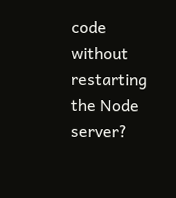code without restarting the Node server?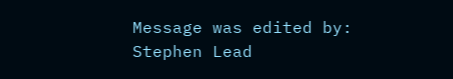Message was edited by: Stephen Lead